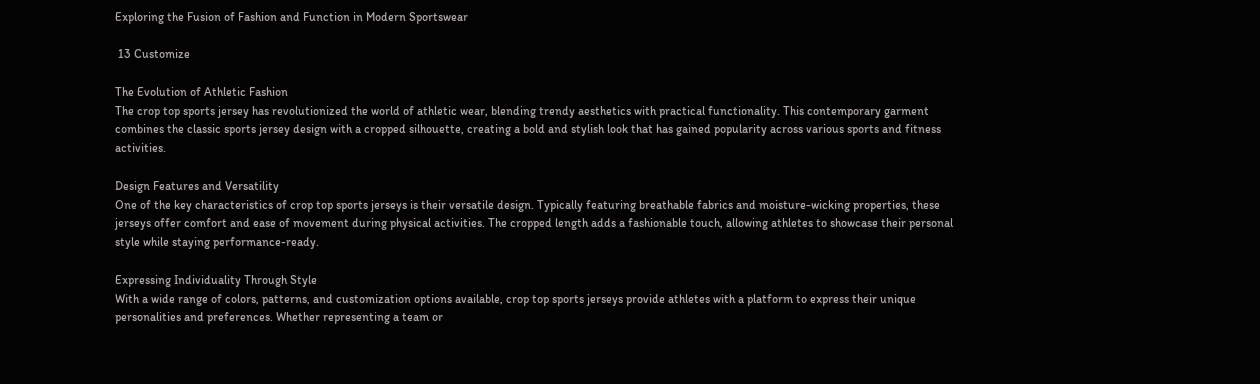Exploring the Fusion of Fashion and Function in Modern Sportswear

 13 Customize

The Evolution of Athletic Fashion
The crop top sports jersey has revolutionized the world of athletic wear, blending trendy aesthetics with practical functionality. This contemporary garment combines the classic sports jersey design with a cropped silhouette, creating a bold and stylish look that has gained popularity across various sports and fitness activities.

Design Features and Versatility
One of the key characteristics of crop top sports jerseys is their versatile design. Typically featuring breathable fabrics and moisture-wicking properties, these jerseys offer comfort and ease of movement during physical activities. The cropped length adds a fashionable touch, allowing athletes to showcase their personal style while staying performance-ready.

Expressing Individuality Through Style
With a wide range of colors, patterns, and customization options available, crop top sports jerseys provide athletes with a platform to express their unique personalities and preferences. Whether representing a team or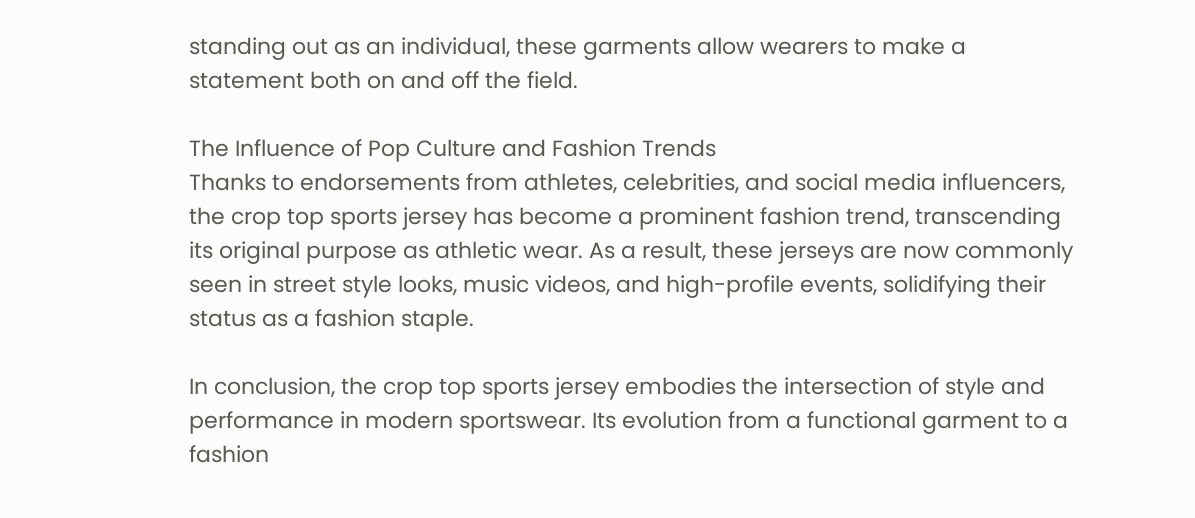standing out as an individual, these garments allow wearers to make a statement both on and off the field.

The Influence of Pop Culture and Fashion Trends
Thanks to endorsements from athletes, celebrities, and social media influencers, the crop top sports jersey has become a prominent fashion trend, transcending its original purpose as athletic wear. As a result, these jerseys are now commonly seen in street style looks, music videos, and high-profile events, solidifying their status as a fashion staple.

In conclusion, the crop top sports jersey embodies the intersection of style and performance in modern sportswear. Its evolution from a functional garment to a fashion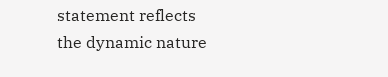statement reflects the dynamic nature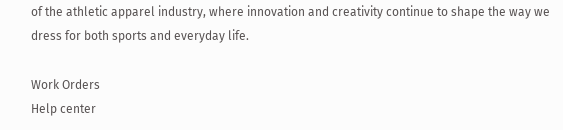of the athletic apparel industry, where innovation and creativity continue to shape the way we dress for both sports and everyday life.

Work Orders
Help center